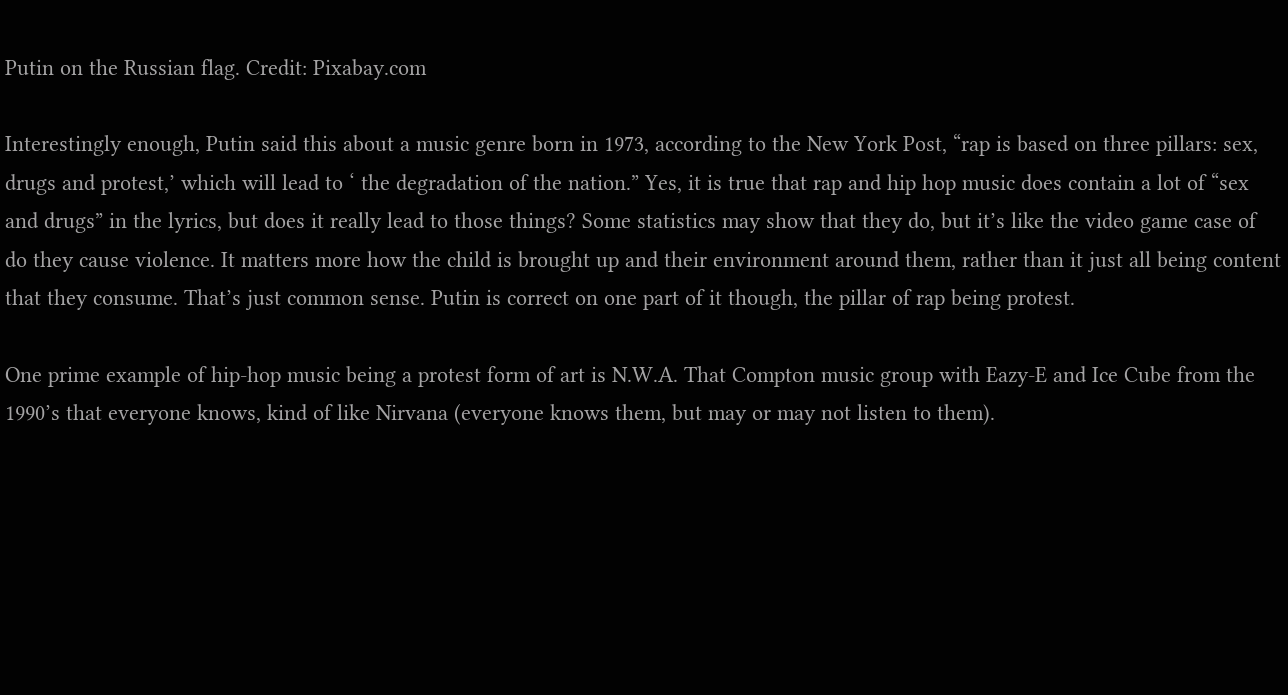Putin on the Russian flag. Credit: Pixabay.com

Interestingly enough, Putin said this about a music genre born in 1973, according to the New York Post, “rap is based on three pillars: sex, drugs and protest,’ which will lead to ‘ the degradation of the nation.” Yes, it is true that rap and hip hop music does contain a lot of “sex and drugs” in the lyrics, but does it really lead to those things? Some statistics may show that they do, but it’s like the video game case of do they cause violence. It matters more how the child is brought up and their environment around them, rather than it just all being content that they consume. That’s just common sense. Putin is correct on one part of it though, the pillar of rap being protest.

One prime example of hip-hop music being a protest form of art is N.W.A. That Compton music group with Eazy-E and Ice Cube from the 1990’s that everyone knows, kind of like Nirvana (everyone knows them, but may or may not listen to them).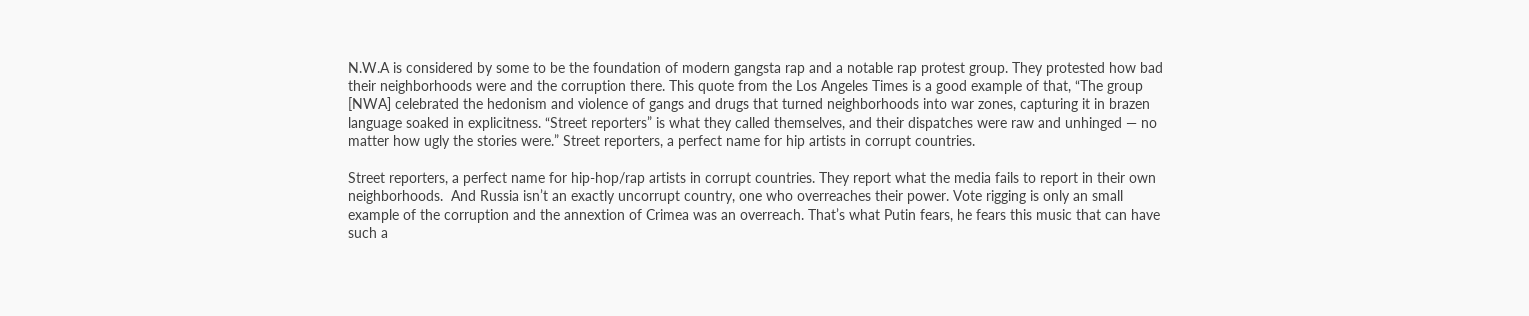N.W.A is considered by some to be the foundation of modern gangsta rap and a notable rap protest group. They protested how bad their neighborhoods were and the corruption there. This quote from the Los Angeles Times is a good example of that, “The group [NWA] celebrated the hedonism and violence of gangs and drugs that turned neighborhoods into war zones, capturing it in brazen language soaked in explicitness. “Street reporters” is what they called themselves, and their dispatches were raw and unhinged — no matter how ugly the stories were.” Street reporters, a perfect name for hip artists in corrupt countries.

Street reporters, a perfect name for hip-hop/rap artists in corrupt countries. They report what the media fails to report in their own neighborhoods.  And Russia isn’t an exactly uncorrupt country, one who overreaches their power. Vote rigging is only an small example of the corruption and the annextion of Crimea was an overreach. That’s what Putin fears, he fears this music that can have such a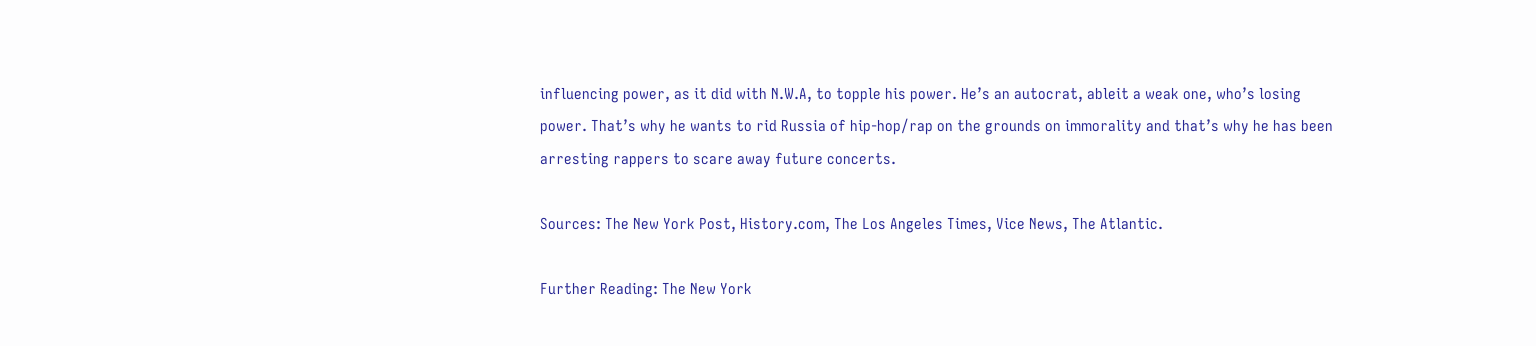influencing power, as it did with N.W.A, to topple his power. He’s an autocrat, ableit a weak one, who’s losing power. That’s why he wants to rid Russia of hip-hop/rap on the grounds on immorality and that’s why he has been arresting rappers to scare away future concerts.

Sources: The New York Post, History.com, The Los Angeles Times, Vice News, The Atlantic.

Further Reading: The New York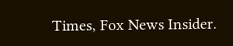Times, Fox News Insider.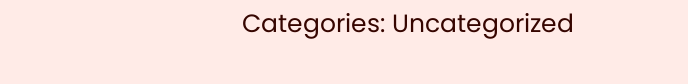Categories: Uncategorized